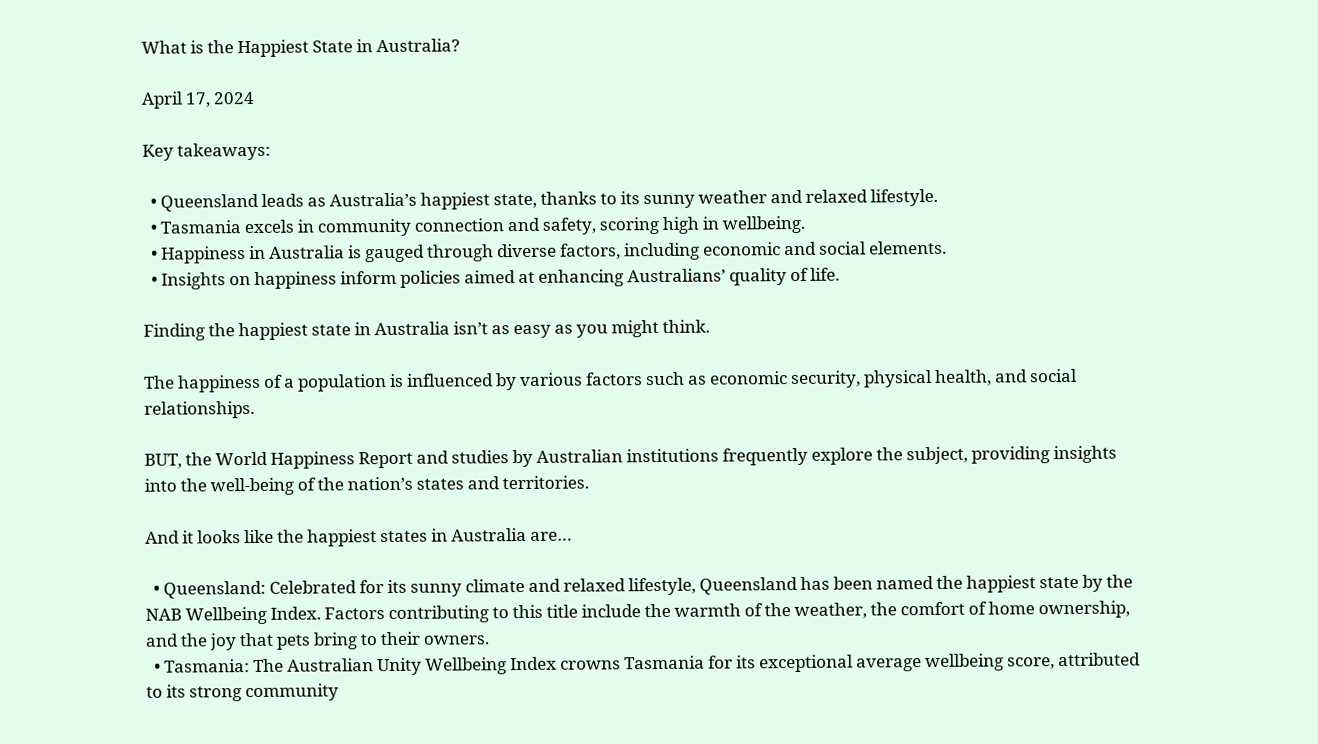What is the Happiest State in Australia?

April 17, 2024

Key takeaways:

  • Queensland leads as Australia’s happiest state, thanks to its sunny weather and relaxed lifestyle.
  • Tasmania excels in community connection and safety, scoring high in wellbeing.
  • Happiness in Australia is gauged through diverse factors, including economic and social elements.
  • Insights on happiness inform policies aimed at enhancing Australians’ quality of life.

Finding the happiest state in Australia isn’t as easy as you might think.

The happiness of a population is influenced by various factors such as economic security, physical health, and social relationships.

BUT, the World Happiness Report and studies by Australian institutions frequently explore the subject, providing insights into the well-being of the nation’s states and territories.

And it looks like the happiest states in Australia are…

  • Queensland: Celebrated for its sunny climate and relaxed lifestyle, Queensland has been named the happiest state by the NAB Wellbeing Index. Factors contributing to this title include the warmth of the weather, the comfort of home ownership, and the joy that pets bring to their owners.
  • Tasmania: The Australian Unity Wellbeing Index crowns Tasmania for its exceptional average wellbeing score, attributed to its strong community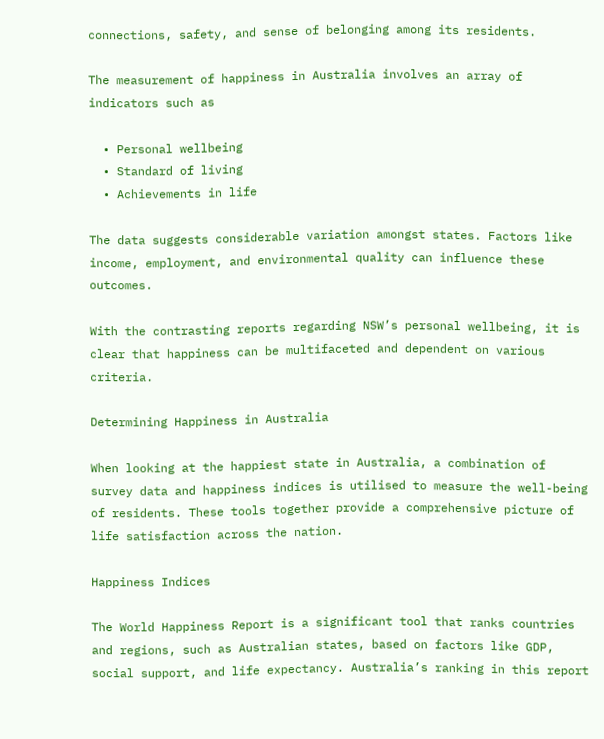connections, safety, and sense of belonging among its residents.

The measurement of happiness in Australia involves an array of indicators such as

  • Personal wellbeing
  • Standard of living
  • Achievements in life

The data suggests considerable variation amongst states. Factors like income, employment, and environmental quality can influence these outcomes.

With the contrasting reports regarding NSW’s personal wellbeing, it is clear that happiness can be multifaceted and dependent on various criteria.

Determining Happiness in Australia

When looking at the happiest state in Australia, a combination of survey data and happiness indices is utilised to measure the well-being of residents. These tools together provide a comprehensive picture of life satisfaction across the nation.

Happiness Indices

The World Happiness Report is a significant tool that ranks countries and regions, such as Australian states, based on factors like GDP, social support, and life expectancy. Australia’s ranking in this report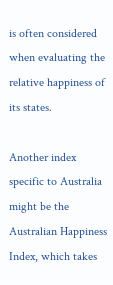is often considered when evaluating the relative happiness of its states.

Another index specific to Australia might be the Australian Happiness Index, which takes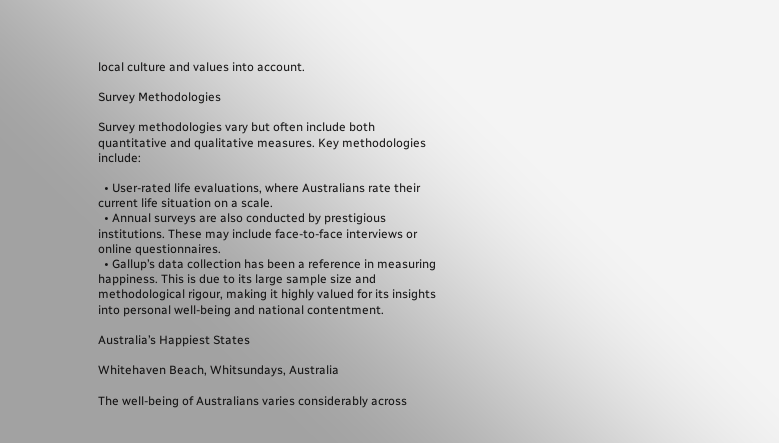local culture and values into account.

Survey Methodologies

Survey methodologies vary but often include both quantitative and qualitative measures. Key methodologies include:

  • User-rated life evaluations, where Australians rate their current life situation on a scale.
  • Annual surveys are also conducted by prestigious institutions. These may include face-to-face interviews or online questionnaires.
  • Gallup’s data collection has been a reference in measuring happiness. This is due to its large sample size and methodological rigour, making it highly valued for its insights into personal well-being and national contentment.

Australia’s Happiest States

Whitehaven Beach, Whitsundays, Australia

The well-being of Australians varies considerably across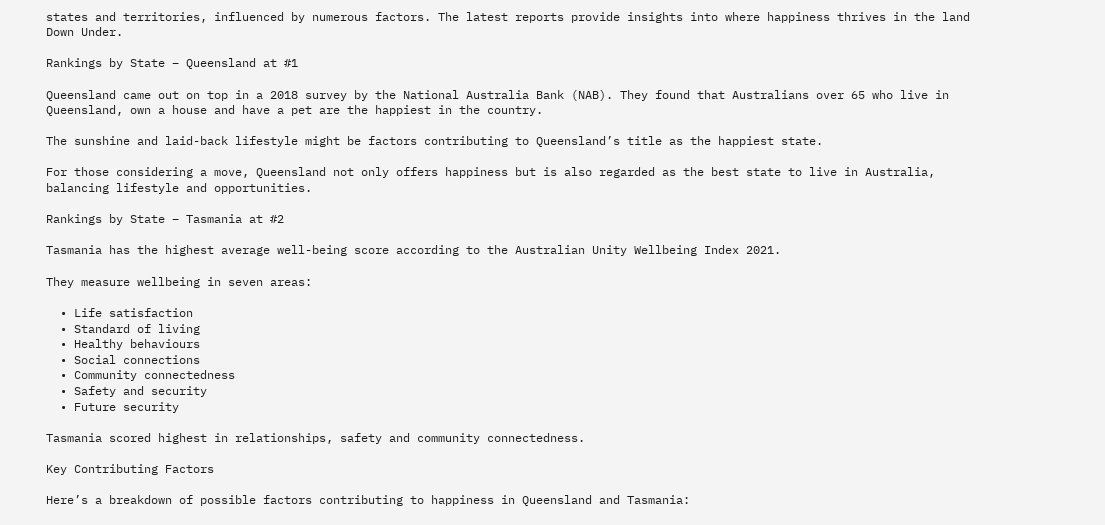states and territories, influenced by numerous factors. The latest reports provide insights into where happiness thrives in the land Down Under.

Rankings by State – Queensland at #1

Queensland came out on top in a 2018 survey by the National Australia Bank (NAB). They found that Australians over 65 who live in Queensland, own a house and have a pet are the happiest in the country.

The sunshine and laid-back lifestyle might be factors contributing to Queensland’s title as the happiest state.

For those considering a move, Queensland not only offers happiness but is also regarded as the best state to live in Australia, balancing lifestyle and opportunities.

Rankings by State – Tasmania at #2

Tasmania has the highest average well-being score according to the Australian Unity Wellbeing Index 2021.

They measure wellbeing in seven areas:

  • Life satisfaction
  • Standard of living
  • Healthy behaviours
  • Social connections
  • Community connectedness
  • Safety and security
  • Future security

Tasmania scored highest in relationships, safety and community connectedness.

Key Contributing Factors

Here’s a breakdown of possible factors contributing to happiness in Queensland and Tasmania: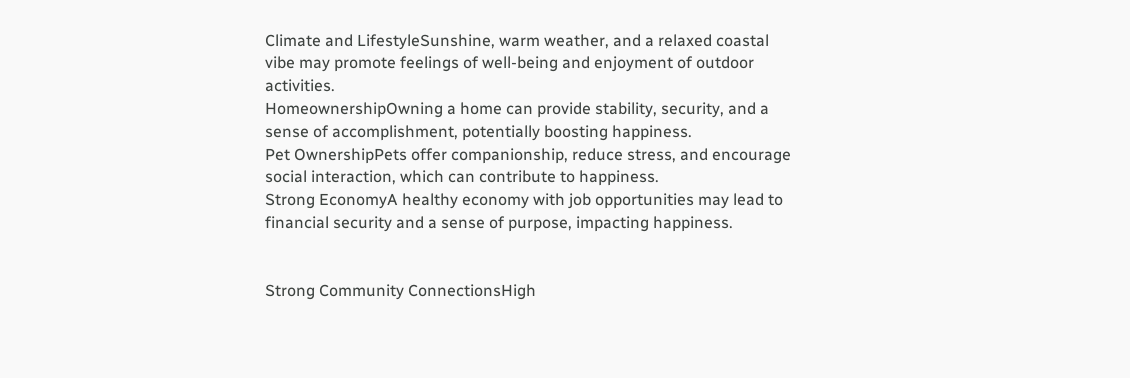Climate and LifestyleSunshine, warm weather, and a relaxed coastal vibe may promote feelings of well-being and enjoyment of outdoor activities.
HomeownershipOwning a home can provide stability, security, and a sense of accomplishment, potentially boosting happiness.
Pet OwnershipPets offer companionship, reduce stress, and encourage social interaction, which can contribute to happiness.
Strong EconomyA healthy economy with job opportunities may lead to financial security and a sense of purpose, impacting happiness.


Strong Community ConnectionsHigh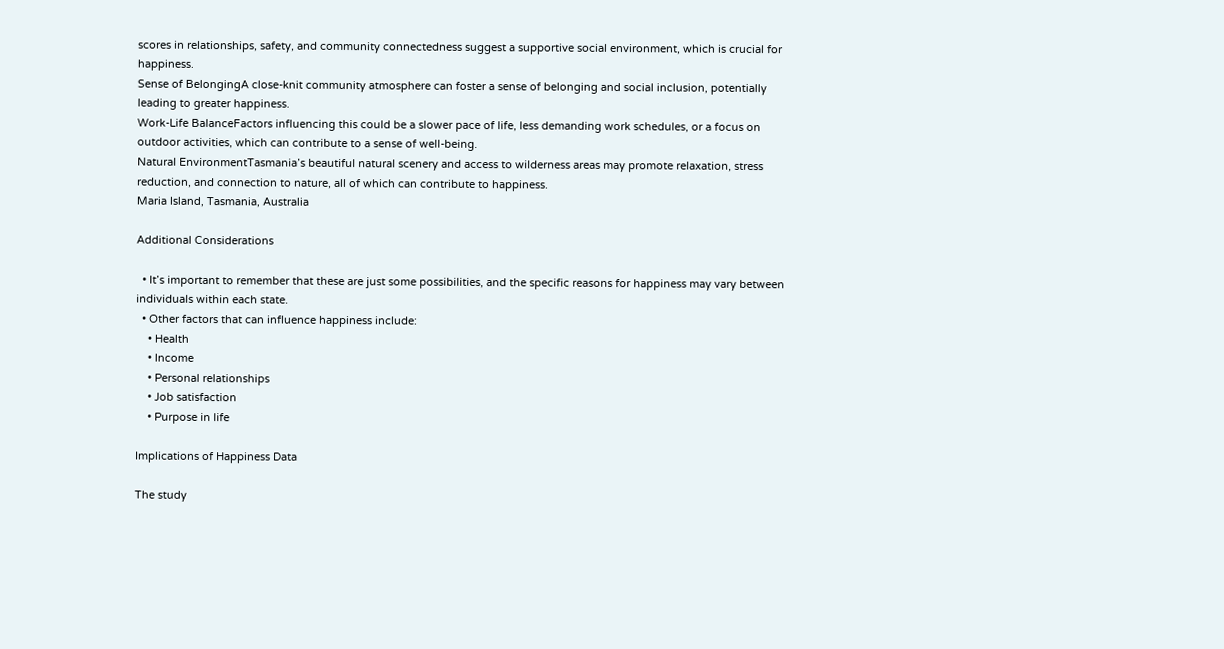scores in relationships, safety, and community connectedness suggest a supportive social environment, which is crucial for happiness.
Sense of BelongingA close-knit community atmosphere can foster a sense of belonging and social inclusion, potentially leading to greater happiness.
Work-Life BalanceFactors influencing this could be a slower pace of life, less demanding work schedules, or a focus on outdoor activities, which can contribute to a sense of well-being.
Natural EnvironmentTasmania’s beautiful natural scenery and access to wilderness areas may promote relaxation, stress reduction, and connection to nature, all of which can contribute to happiness.
Maria Island, Tasmania, Australia

Additional Considerations

  • It’s important to remember that these are just some possibilities, and the specific reasons for happiness may vary between individuals within each state.
  • Other factors that can influence happiness include:
    • Health
    • Income
    • Personal relationships
    • Job satisfaction
    • Purpose in life

Implications of Happiness Data

The study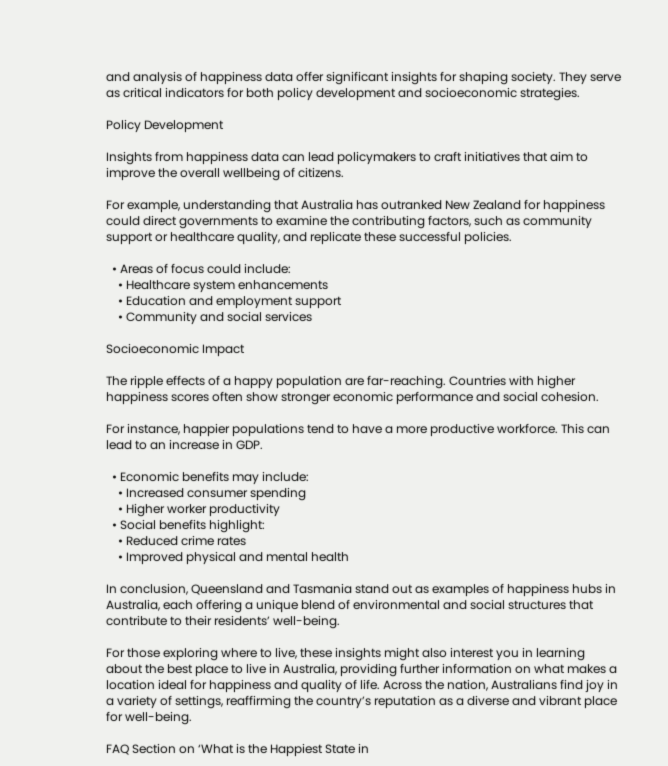and analysis of happiness data offer significant insights for shaping society. They serve as critical indicators for both policy development and socioeconomic strategies.

Policy Development

Insights from happiness data can lead policymakers to craft initiatives that aim to improve the overall wellbeing of citizens.

For example, understanding that Australia has outranked New Zealand for happiness could direct governments to examine the contributing factors, such as community support or healthcare quality, and replicate these successful policies.

  • Areas of focus could include:
    • Healthcare system enhancements
    • Education and employment support
    • Community and social services

Socioeconomic Impact

The ripple effects of a happy population are far-reaching. Countries with higher happiness scores often show stronger economic performance and social cohesion.

For instance, happier populations tend to have a more productive workforce. This can lead to an increase in GDP.

  • Economic benefits may include:
    • Increased consumer spending
    • Higher worker productivity
  • Social benefits highlight:
    • Reduced crime rates
    • Improved physical and mental health

In conclusion, Queensland and Tasmania stand out as examples of happiness hubs in Australia, each offering a unique blend of environmental and social structures that contribute to their residents’ well-being.

For those exploring where to live, these insights might also interest you in learning about the best place to live in Australia, providing further information on what makes a location ideal for happiness and quality of life. Across the nation, Australians find joy in a variety of settings, reaffirming the country’s reputation as a diverse and vibrant place for well-being.

FAQ Section on ‘What is the Happiest State in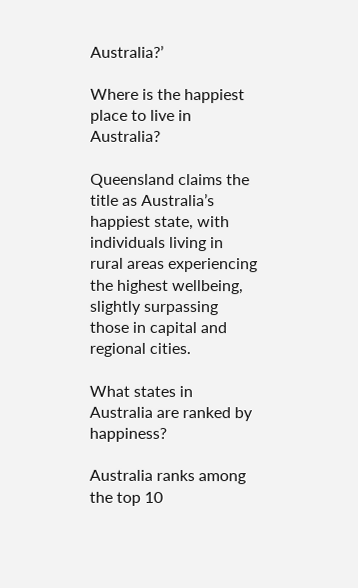Australia?’

Where is the happiest place to live in Australia?

Queensland claims the title as Australia’s happiest state, with individuals living in rural areas experiencing the highest wellbeing, slightly surpassing those in capital and regional cities.

What states in Australia are ranked by happiness?

Australia ranks among the top 10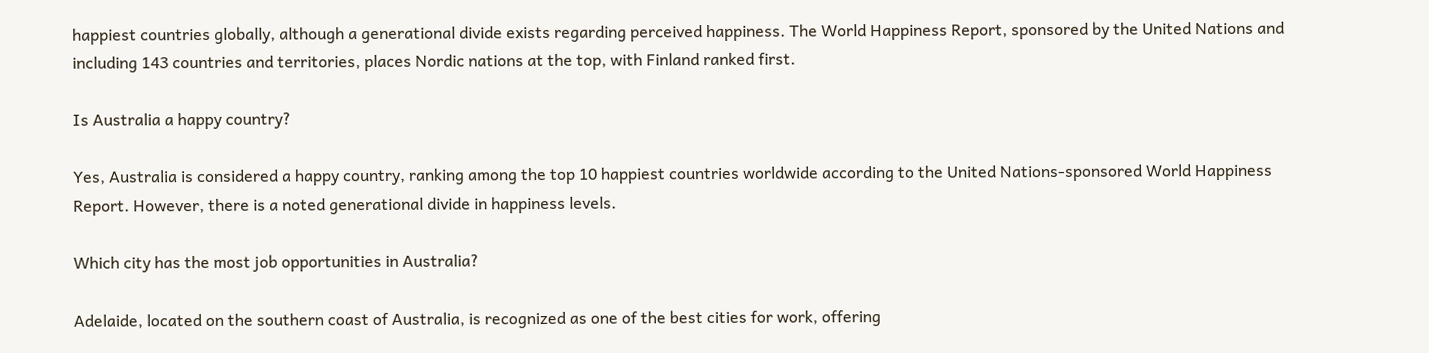happiest countries globally, although a generational divide exists regarding perceived happiness. The World Happiness Report, sponsored by the United Nations and including 143 countries and territories, places Nordic nations at the top, with Finland ranked first.

Is Australia a happy country?

Yes, Australia is considered a happy country, ranking among the top 10 happiest countries worldwide according to the United Nations-sponsored World Happiness Report. However, there is a noted generational divide in happiness levels.

Which city has the most job opportunities in Australia?

Adelaide, located on the southern coast of Australia, is recognized as one of the best cities for work, offering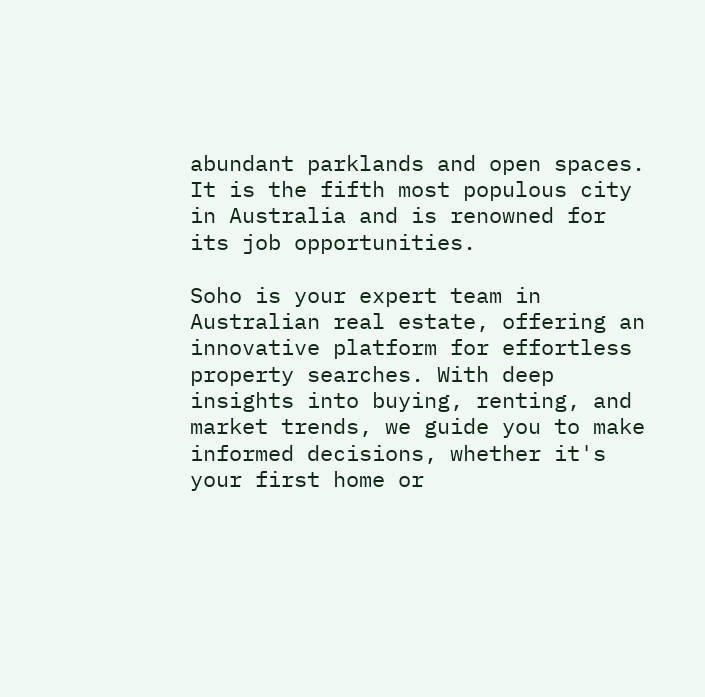abundant parklands and open spaces. It is the fifth most populous city in Australia and is renowned for its job opportunities.

Soho is your expert team in Australian real estate, offering an innovative platform for effortless property searches. With deep insights into buying, renting, and market trends, we guide you to make informed decisions, whether it's your first home or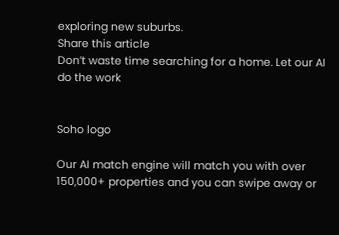exploring new suburbs.
Share this article
Don’t waste time searching for a home. Let our AI do the work


Soho logo

Our AI match engine will match you with over 150,000+ properties and you can swipe away or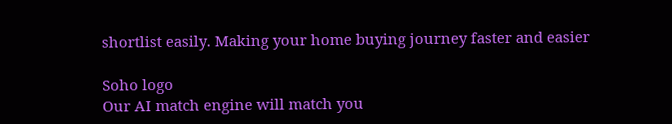shortlist easily. Making your home buying journey faster and easier

Soho logo
Our AI match engine will match you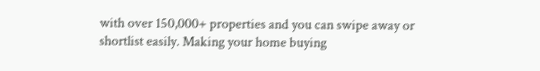with over 150,000+ properties and you can swipe away or shortlist easily. Making your home buying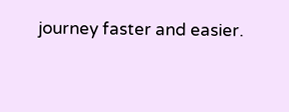journey faster and easier.